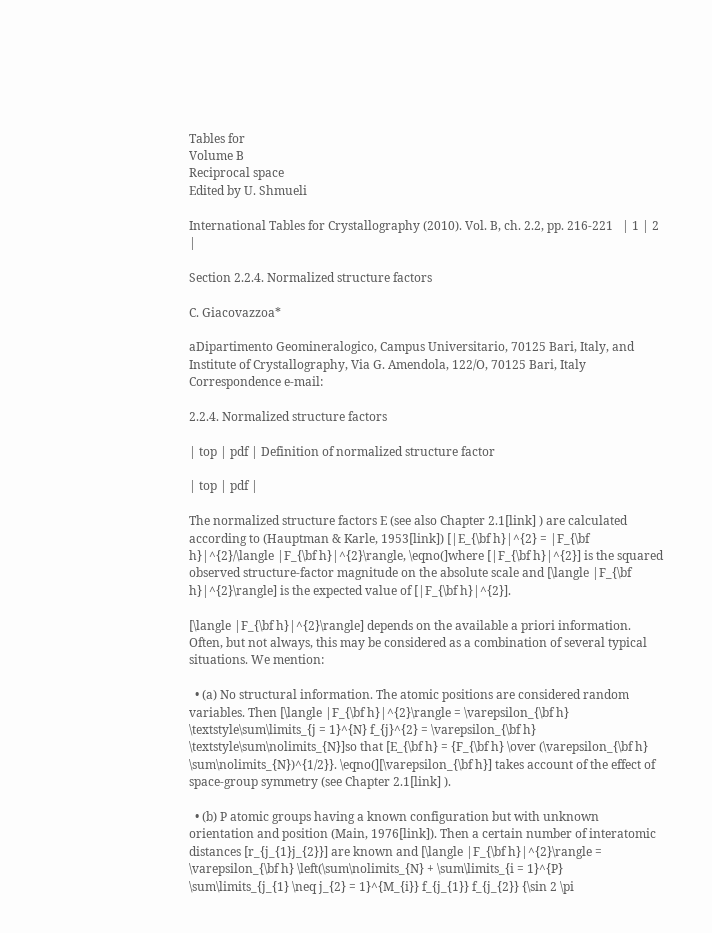Tables for
Volume B
Reciprocal space
Edited by U. Shmueli

International Tables for Crystallography (2010). Vol. B, ch. 2.2, pp. 216-221   | 1 | 2 |

Section 2.2.4. Normalized structure factors

C. Giacovazzoa*

aDipartimento Geomineralogico, Campus Universitario, 70125 Bari, Italy, and Institute of Crystallography, Via G. Amendola, 122/O, 70125 Bari, Italy
Correspondence e-mail:

2.2.4. Normalized structure factors

| top | pdf | Definition of normalized structure factor

| top | pdf |

The normalized structure factors E (see also Chapter 2.1[link] ) are calculated according to (Hauptman & Karle, 1953[link]) [|E_{\bf h}|^{2} = |F_{\bf h}|^{2}/\langle |F_{\bf h}|^{2}\rangle, \eqno(]where [|F_{\bf h}|^{2}] is the squared observed structure-factor magnitude on the absolute scale and [\langle |F_{\bf h}|^{2}\rangle] is the expected value of [|F_{\bf h}|^{2}].

[\langle |F_{\bf h}|^{2}\rangle] depends on the available a priori information. Often, but not always, this may be considered as a combination of several typical situations. We mention:

  • (a) No structural information. The atomic positions are considered random variables. Then [\langle |F_{\bf h}|^{2}\rangle = \varepsilon_{\bf h} \textstyle\sum\limits_{j = 1}^{N} f_{j}^{2} = \varepsilon_{\bf h} \textstyle\sum\nolimits_{N}]so that [E_{\bf h} = {F_{\bf h} \over (\varepsilon_{\bf h} \sum\nolimits_{N})^{1/2}}. \eqno(][\varepsilon_{\bf h}] takes account of the effect of space-group symmetry (see Chapter 2.1[link] ).

  • (b) P atomic groups having a known configuration but with unknown orientation and position (Main, 1976[link]). Then a certain number of interatomic distances [r_{j_{1}j_{2}}] are known and [\langle |F_{\bf h}|^{2}\rangle = \varepsilon_{\bf h} \left(\sum\nolimits_{N} + \sum\limits_{i = 1}^{P} \sum\limits_{j_{1} \neq j_{2} = 1}^{M_{i}} f_{j_{1}} f_{j_{2}} {\sin 2 \pi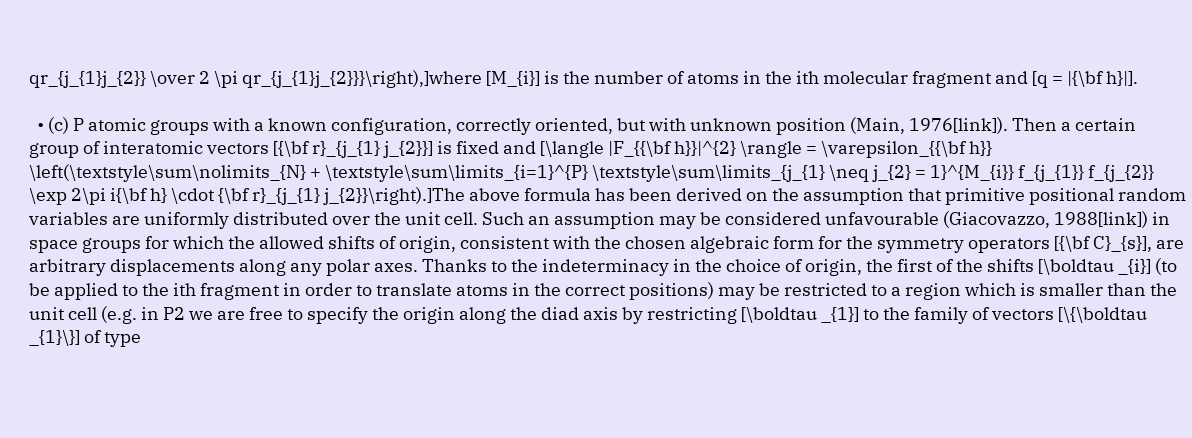qr_{j_{1}j_{2}} \over 2 \pi qr_{j_{1}j_{2}}}\right),]where [M_{i}] is the number of atoms in the ith molecular fragment and [q = |{\bf h}|].

  • (c) P atomic groups with a known configuration, correctly oriented, but with unknown position (Main, 1976[link]). Then a certain group of interatomic vectors [{\bf r}_{j_{1} j_{2}}] is fixed and [\langle |F_{{\bf h}}|^{2} \rangle = \varepsilon_{{\bf h}} \left(\textstyle\sum\nolimits_{N} + \textstyle\sum\limits_{i=1}^{P} \textstyle\sum\limits_{j_{1} \neq j_{2} = 1}^{M_{i}} f_{j_{1}} f_{j_{2}} \exp 2\pi i{\bf h} \cdot {\bf r}_{j_{1} j_{2}}\right).]The above formula has been derived on the assumption that primitive positional random variables are uniformly distributed over the unit cell. Such an assumption may be considered unfavourable (Giacovazzo, 1988[link]) in space groups for which the allowed shifts of origin, consistent with the chosen algebraic form for the symmetry operators [{\bf C}_{s}], are arbitrary displacements along any polar axes. Thanks to the indeterminacy in the choice of origin, the first of the shifts [\boldtau _{i}] (to be applied to the ith fragment in order to translate atoms in the correct positions) may be restricted to a region which is smaller than the unit cell (e.g. in P2 we are free to specify the origin along the diad axis by restricting [\boldtau _{1}] to the family of vectors [\{\boldtau _{1}\}] of type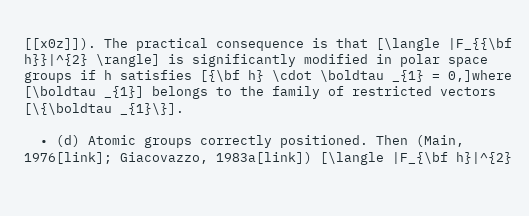[[x0z]]). The practical consequence is that [\langle |F_{{\bf h}}|^{2} \rangle] is significantly modified in polar space groups if h satisfies [{\bf h} \cdot \boldtau _{1} = 0,]where [\boldtau _{1}] belongs to the family of restricted vectors [\{\boldtau _{1}\}].

  • (d) Atomic groups correctly positioned. Then (Main, 1976[link]; Giacovazzo, 1983a[link]) [\langle |F_{\bf h}|^{2}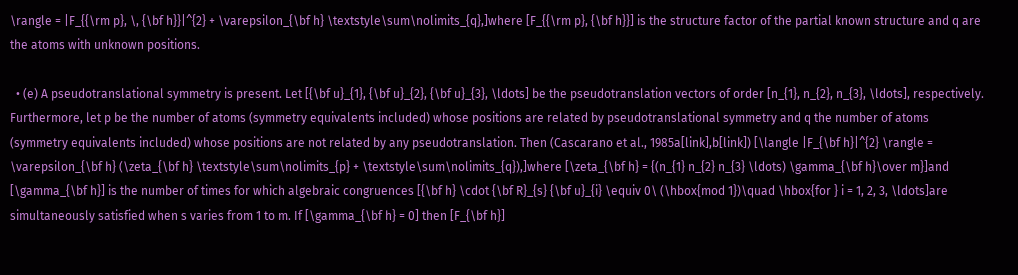\rangle = |F_{{\rm p}, \, {\bf h}}|^{2} + \varepsilon_{\bf h} \textstyle\sum\nolimits_{q},]where [F_{{\rm p}, {\bf h}}] is the structure factor of the partial known structure and q are the atoms with unknown positions.

  • (e) A pseudotranslational symmetry is present. Let [{\bf u}_{1}, {\bf u}_{2}, {\bf u}_{3}, \ldots] be the pseudotranslation vectors of order [n_{1}, n_{2}, n_{3}, \ldots], respectively. Furthermore, let p be the number of atoms (symmetry equivalents included) whose positions are related by pseudotranslational symmetry and q the number of atoms (symmetry equivalents included) whose positions are not related by any pseudotranslation. Then (Cascarano et al., 1985a[link],b[link]) [\langle |F_{\bf h}|^{2} \rangle = \varepsilon_{\bf h} (\zeta_{\bf h} \textstyle\sum\nolimits_{p} + \textstyle\sum\nolimits_{q}),]where [\zeta_{\bf h} = {(n_{1} n_{2} n_{3} \ldots) \gamma_{\bf h}\over m}]and [\gamma_{\bf h}] is the number of times for which algebraic congruences [{\bf h} \cdot {\bf R}_{s} {\bf u}_{i} \equiv 0\ (\hbox{mod 1})\quad \hbox{for } i = 1, 2, 3, \ldots]are simultaneously satisfied when s varies from 1 to m. If [\gamma_{\bf h} = 0] then [F_{\bf h}]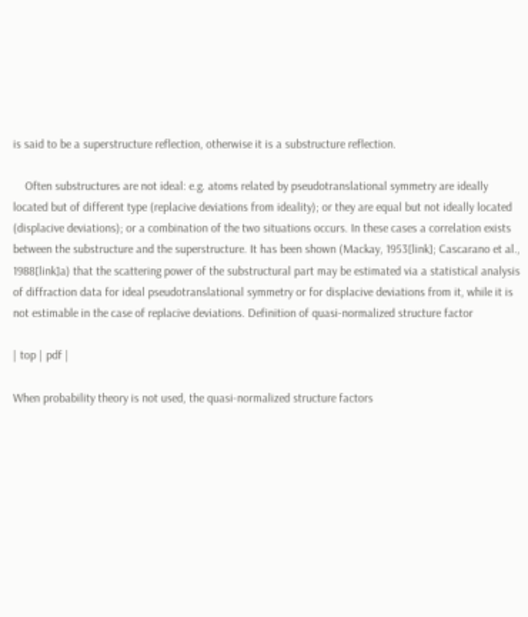is said to be a superstructure reflection, otherwise it is a substructure reflection.

    Often substructures are not ideal: e.g. atoms related by pseudotranslational symmetry are ideally located but of different type (replacive deviations from ideality); or they are equal but not ideally located (displacive deviations); or a combination of the two situations occurs. In these cases a correlation exists between the substructure and the superstructure. It has been shown (Mackay, 1953[link]; Cascarano et al., 1988[link]a) that the scattering power of the substructural part may be estimated via a statistical analysis of diffraction data for ideal pseudotranslational symmetry or for displacive deviations from it, while it is not estimable in the case of replacive deviations. Definition of quasi-normalized structure factor

| top | pdf |

When probability theory is not used, the quasi-normalized structure factors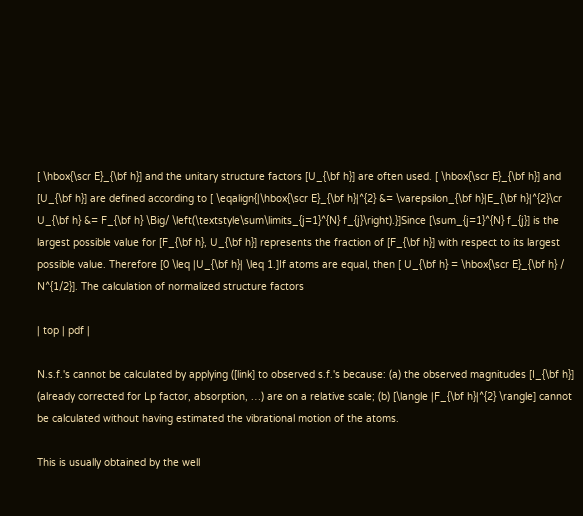[ \hbox{\scr E}_{\bf h}] and the unitary structure factors [U_{\bf h}] are often used. [ \hbox{\scr E}_{\bf h}] and [U_{\bf h}] are defined according to [ \eqalign{|\hbox{\scr E}_{\bf h}|^{2} &= \varepsilon_{\bf h}|E_{\bf h}|^{2}\cr U_{\bf h} &= F_{\bf h} \Big/ \left(\textstyle\sum\limits_{j=1}^{N} f_{j}\right).}]Since [\sum_{j=1}^{N} f_{j}] is the largest possible value for [F_{\bf h}, U_{\bf h}] represents the fraction of [F_{\bf h}] with respect to its largest possible value. Therefore [0 \leq |U_{\bf h}| \leq 1.]If atoms are equal, then [ U_{\bf h} = \hbox{\scr E}_{\bf h} / N^{1/2}]. The calculation of normalized structure factors

| top | pdf |

N.s.f.'s cannot be calculated by applying ([link] to observed s.f.'s because: (a) the observed magnitudes [I_{\bf h}] (already corrected for Lp factor, absorption, …) are on a relative scale; (b) [\langle |F_{\bf h}|^{2} \rangle] cannot be calculated without having estimated the vibrational motion of the atoms.

This is usually obtained by the well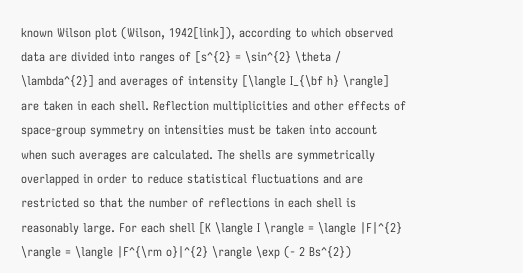known Wilson plot (Wilson, 1942[link]), according to which observed data are divided into ranges of [s^{2} = \sin^{2} \theta / \lambda^{2}] and averages of intensity [\langle I_{\bf h} \rangle] are taken in each shell. Reflection multiplicities and other effects of space-group symmetry on intensities must be taken into account when such averages are calculated. The shells are symmetrically overlapped in order to reduce statistical fluctuations and are restricted so that the number of reflections in each shell is reasonably large. For each shell [K \langle I \rangle = \langle |F|^{2} \rangle = \langle |F^{\rm o}|^{2} \rangle \exp (- 2 Bs^{2})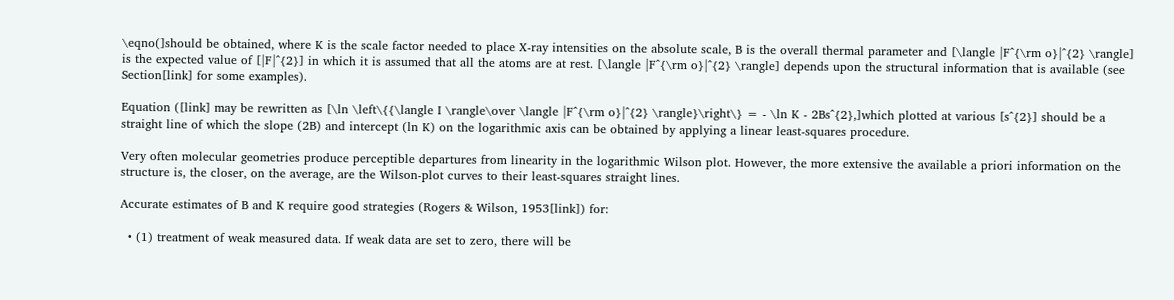\eqno(]should be obtained, where K is the scale factor needed to place X-ray intensities on the absolute scale, B is the overall thermal parameter and [\langle |F^{\rm o}|^{2} \rangle] is the expected value of [|F|^{2}] in which it is assumed that all the atoms are at rest. [\langle |F^{\rm o}|^{2} \rangle] depends upon the structural information that is available (see Section[link] for some examples).

Equation ([link] may be rewritten as [\ln \left\{{\langle I \rangle\over \langle |F^{\rm o}|^{2} \rangle}\right\} = - \ln K - 2Bs^{2},]which plotted at various [s^{2}] should be a straight line of which the slope (2B) and intercept (ln K) on the logarithmic axis can be obtained by applying a linear least-squares procedure.

Very often molecular geometries produce perceptible departures from linearity in the logarithmic Wilson plot. However, the more extensive the available a priori information on the structure is, the closer, on the average, are the Wilson-plot curves to their least-squares straight lines.

Accurate estimates of B and K require good strategies (Rogers & Wilson, 1953[link]) for:

  • (1) treatment of weak measured data. If weak data are set to zero, there will be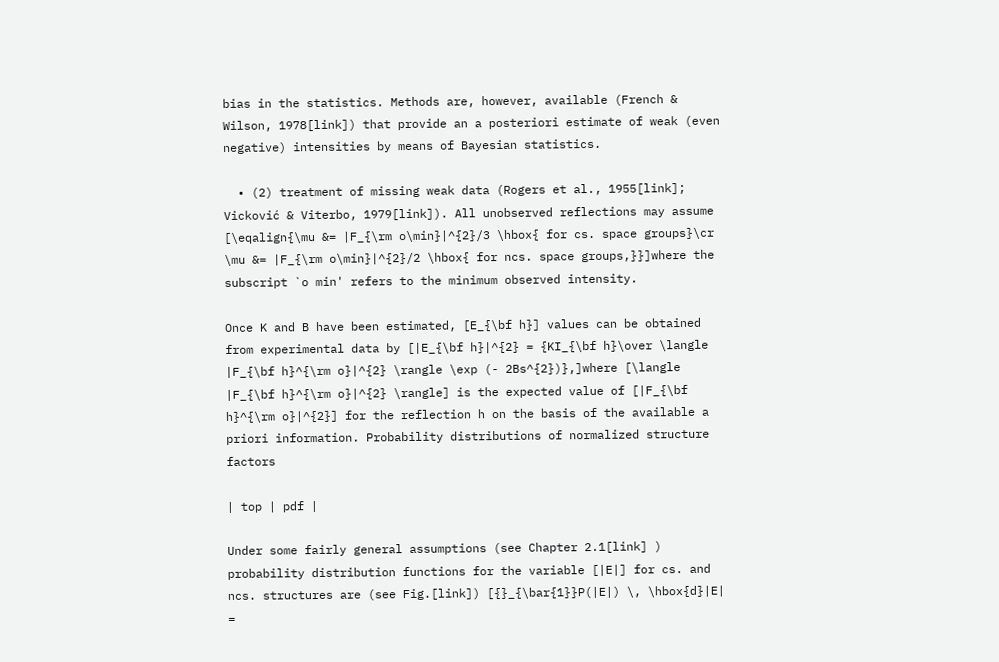bias in the statistics. Methods are, however, available (French & Wilson, 1978[link]) that provide an a posteriori estimate of weak (even negative) intensities by means of Bayesian statistics.

  • (2) treatment of missing weak data (Rogers et al., 1955[link]; Vicković & Viterbo, 1979[link]). All unobserved reflections may assume [\eqalign{\mu &= |F_{\rm o\min}|^{2}/3 \hbox{ for cs. space groups}\cr \mu &= |F_{\rm o\min}|^{2}/2 \hbox{ for ncs. space groups,}}]where the subscript `o min' refers to the minimum observed intensity.

Once K and B have been estimated, [E_{\bf h}] values can be obtained from experimental data by [|E_{\bf h}|^{2} = {KI_{\bf h}\over \langle |F_{\bf h}^{\rm o}|^{2} \rangle \exp (- 2Bs^{2})},]where [\langle |F_{\bf h}^{\rm o}|^{2} \rangle] is the expected value of [|F_{\bf h}^{\rm o}|^{2}] for the reflection h on the basis of the available a priori information. Probability distributions of normalized structure factors

| top | pdf |

Under some fairly general assumptions (see Chapter 2.1[link] ) probability distribution functions for the variable [|E|] for cs. and ncs. structures are (see Fig.[link]) [{}_{\bar{1}}P(|E|) \, \hbox{d}|E| =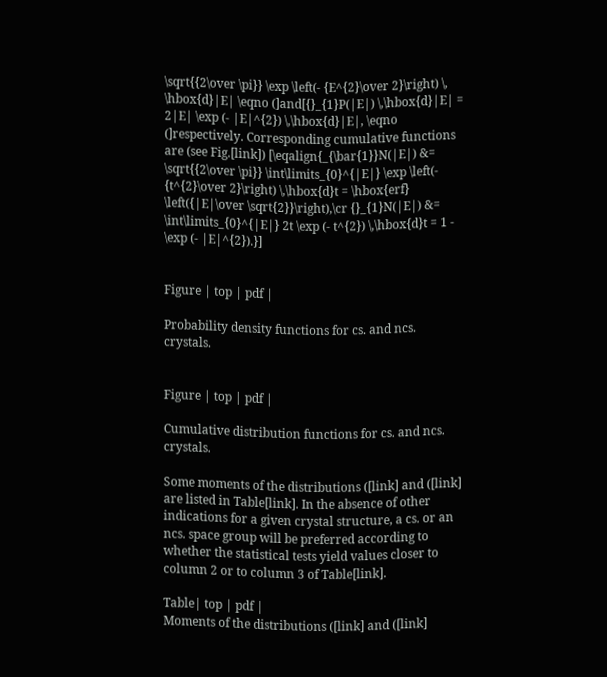\sqrt{{2\over \pi}} \exp \left(- {E^{2}\over 2}\right) \, \hbox{d}|E| \eqno (]and[{}_{1}P(|E|) \,\hbox{d}|E| = 2|E| \exp (- |E|^{2}) \,\hbox{d}|E|, \eqno (]respectively. Corresponding cumulative functions are (see Fig.[link]) [\eqalign{_{\bar{1}}N(|E|) &= \sqrt{{2\over \pi}} \int\limits_{0}^{|E|} \exp \left(- {t^{2}\over 2}\right) \,\hbox{d}t = \hbox{erf} \left({|E|\over \sqrt{2}}\right),\cr {}_{1}N(|E|) &= \int\limits_{0}^{|E|} 2t \exp (- t^{2}) \,\hbox{d}t = 1 - \exp (- |E|^{2}).}]


Figure | top | pdf |

Probability density functions for cs. and ncs. crystals.


Figure | top | pdf |

Cumulative distribution functions for cs. and ncs. crystals.

Some moments of the distributions ([link] and ([link] are listed in Table[link]. In the absence of other indications for a given crystal structure, a cs. or an ncs. space group will be preferred according to whether the statistical tests yield values closer to column 2 or to column 3 of Table[link].

Table| top | pdf |
Moments of the distributions ([link] and ([link]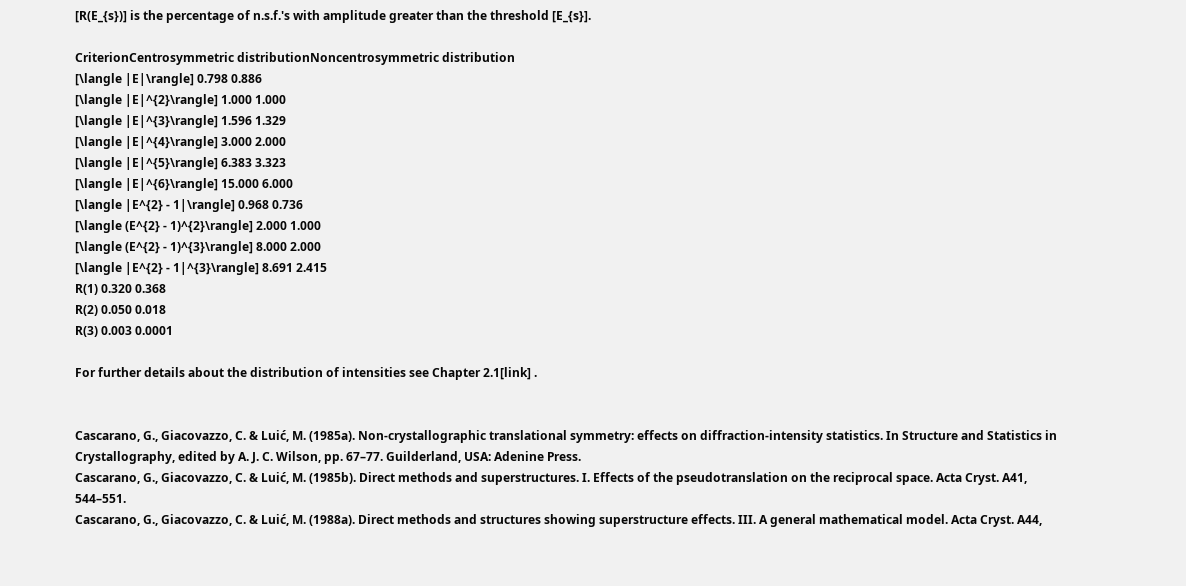[R(E_{s})] is the percentage of n.s.f.'s with amplitude greater than the threshold [E_{s}].

CriterionCentrosymmetric distributionNoncentrosymmetric distribution
[\langle |E|\rangle] 0.798 0.886
[\langle |E|^{2}\rangle] 1.000 1.000
[\langle |E|^{3}\rangle] 1.596 1.329
[\langle |E|^{4}\rangle] 3.000 2.000
[\langle |E|^{5}\rangle] 6.383 3.323
[\langle |E|^{6}\rangle] 15.000 6.000
[\langle |E^{2} - 1|\rangle] 0.968 0.736
[\langle (E^{2} - 1)^{2}\rangle] 2.000 1.000
[\langle (E^{2} - 1)^{3}\rangle] 8.000 2.000
[\langle |E^{2} - 1|^{3}\rangle] 8.691 2.415
R(1) 0.320 0.368
R(2) 0.050 0.018
R(3) 0.003 0.0001

For further details about the distribution of intensities see Chapter 2.1[link] .


Cascarano, G., Giacovazzo, C. & Luić, M. (1985a). Non-crystallographic translational symmetry: effects on diffraction-intensity statistics. In Structure and Statistics in Crystallography, edited by A. J. C. Wilson, pp. 67–77. Guilderland, USA: Adenine Press.
Cascarano, G., Giacovazzo, C. & Luić, M. (1985b). Direct methods and superstructures. I. Effects of the pseudotranslation on the reciprocal space. Acta Cryst. A41, 544–551.
Cascarano, G., Giacovazzo, C. & Luić, M. (1988a). Direct methods and structures showing superstructure effects. III. A general mathematical model. Acta Cryst. A44,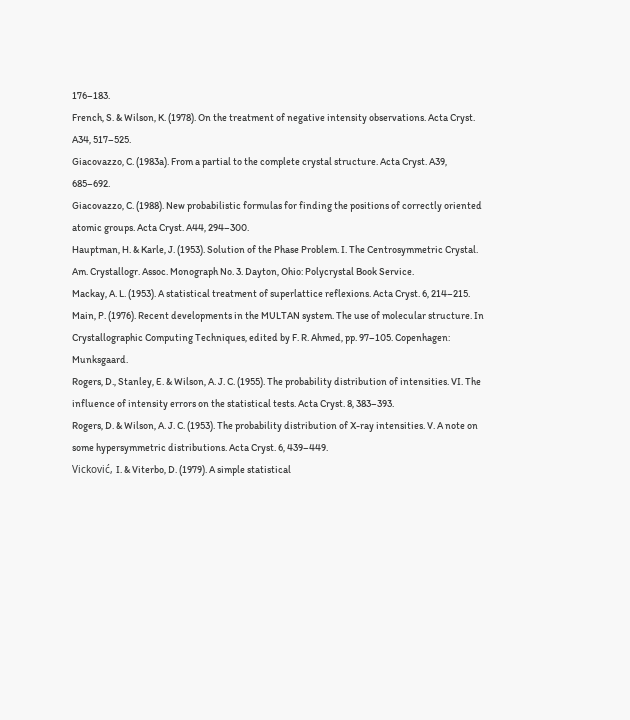176–183.
French, S. & Wilson, K. (1978). On the treatment of negative intensity observations. Acta Cryst. A34, 517–525.
Giacovazzo, C. (1983a). From a partial to the complete crystal structure. Acta Cryst. A39, 685–692.
Giacovazzo, C. (1988). New probabilistic formulas for finding the positions of correctly oriented atomic groups. Acta Cryst. A44, 294–300.
Hauptman, H. & Karle, J. (1953). Solution of the Phase Problem. I. The Centrosymmetric Crystal. Am. Crystallogr. Assoc. Monograph No. 3. Dayton, Ohio: Polycrystal Book Service.
Mackay, A. L. (1953). A statistical treatment of superlattice reflexions. Acta Cryst. 6, 214–215.
Main, P. (1976). Recent developments in the MULTAN system. The use of molecular structure. In Crystallographic Computing Techniques, edited by F. R. Ahmed, pp. 97–105. Copenhagen: Munksgaard.
Rogers, D., Stanley, E. & Wilson, A. J. C. (1955). The probability distribution of intensities. VI. The influence of intensity errors on the statistical tests. Acta Cryst. 8, 383–393.
Rogers, D. & Wilson, A. J. C. (1953). The probability distribution of X-ray intensities. V. A note on some hypersymmetric distributions. Acta Cryst. 6, 439–449.
Vicković, I. & Viterbo, D. (1979). A simple statistical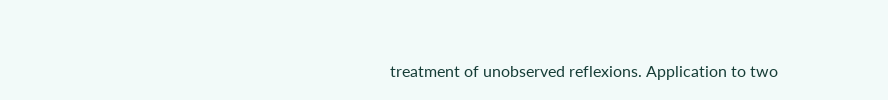treatment of unobserved reflexions. Application to two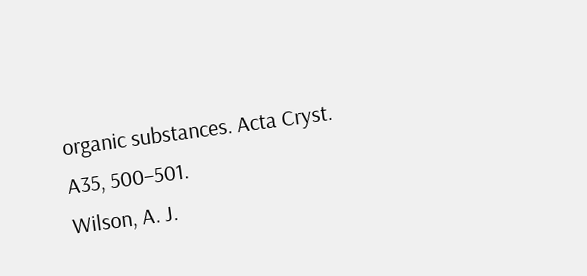organic substances. Acta Cryst. A35, 500–501.
Wilson, A. J.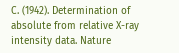C. (1942). Determination of absolute from relative X-ray intensity data. Nature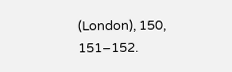(London), 150, 151–152.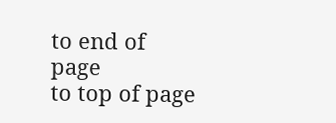to end of page
to top of page